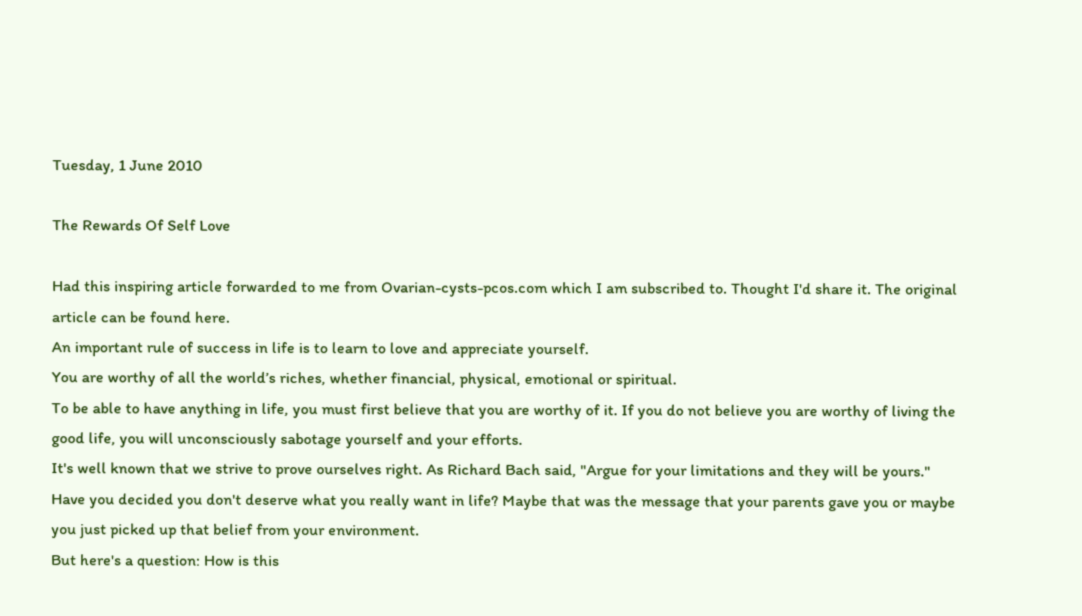Tuesday, 1 June 2010

The Rewards Of Self Love

Had this inspiring article forwarded to me from Ovarian-cysts-pcos.com which I am subscribed to. Thought I'd share it. The original article can be found here.
An important rule of success in life is to learn to love and appreciate yourself.
You are worthy of all the world’s riches, whether financial, physical, emotional or spiritual.
To be able to have anything in life, you must first believe that you are worthy of it. If you do not believe you are worthy of living the good life, you will unconsciously sabotage yourself and your efforts.
It's well known that we strive to prove ourselves right. As Richard Bach said, "Argue for your limitations and they will be yours."
Have you decided you don't deserve what you really want in life? Maybe that was the message that your parents gave you or maybe you just picked up that belief from your environment.
But here's a question: How is this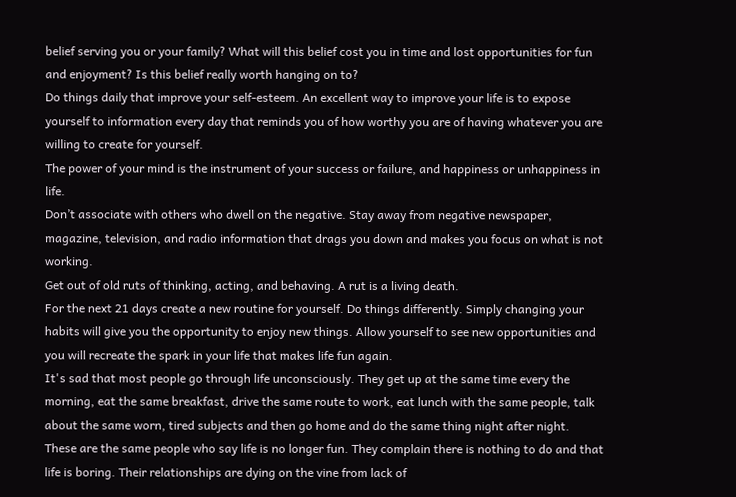belief serving you or your family? What will this belief cost you in time and lost opportunities for fun and enjoyment? Is this belief really worth hanging on to?
Do things daily that improve your self-esteem. An excellent way to improve your life is to expose yourself to information every day that reminds you of how worthy you are of having whatever you are willing to create for yourself.
The power of your mind is the instrument of your success or failure, and happiness or unhappiness in life.
Don’t associate with others who dwell on the negative. Stay away from negative newspaper, magazine, television, and radio information that drags you down and makes you focus on what is not working.
Get out of old ruts of thinking, acting, and behaving. A rut is a living death.
For the next 21 days create a new routine for yourself. Do things differently. Simply changing your habits will give you the opportunity to enjoy new things. Allow yourself to see new opportunities and you will recreate the spark in your life that makes life fun again.
It's sad that most people go through life unconsciously. They get up at the same time every the morning, eat the same breakfast, drive the same route to work, eat lunch with the same people, talk about the same worn, tired subjects and then go home and do the same thing night after night.
These are the same people who say life is no longer fun. They complain there is nothing to do and that life is boring. Their relationships are dying on the vine from lack of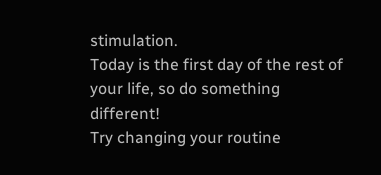stimulation.
Today is the first day of the rest of your life, so do something different!
Try changing your routine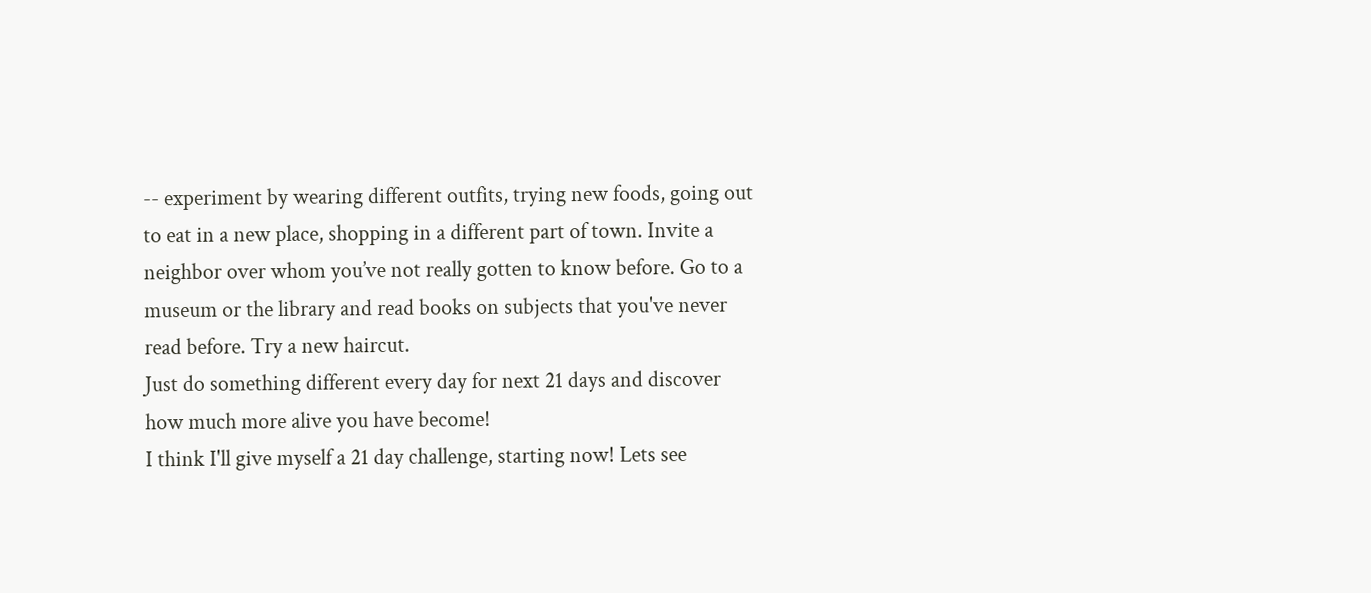-- experiment by wearing different outfits, trying new foods, going out to eat in a new place, shopping in a different part of town. Invite a neighbor over whom you’ve not really gotten to know before. Go to a museum or the library and read books on subjects that you've never read before. Try a new haircut.
Just do something different every day for next 21 days and discover how much more alive you have become!
I think I'll give myself a 21 day challenge, starting now! Lets see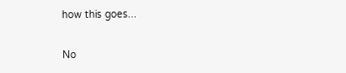how this goes...

No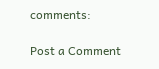comments:

Post a Comment